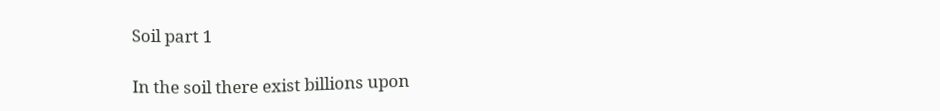Soil part 1

In the soil there exist billions upon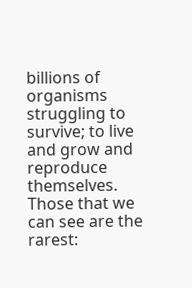billions of organisms struggling to survive; to live and grow and reproduce themselves.  Those that we can see are the rarest: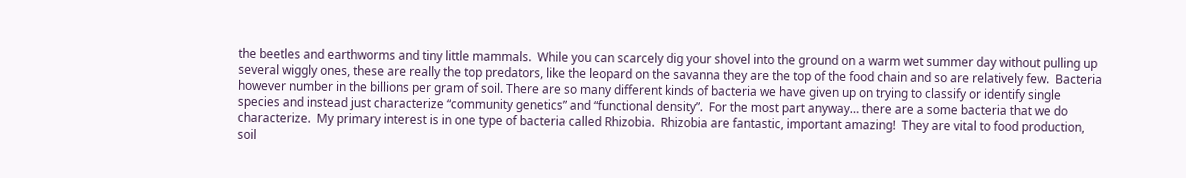the beetles and earthworms and tiny little mammals.  While you can scarcely dig your shovel into the ground on a warm wet summer day without pulling up several wiggly ones, these are really the top predators, like the leopard on the savanna they are the top of the food chain and so are relatively few.  Bacteria however number in the billions per gram of soil. There are so many different kinds of bacteria we have given up on trying to classify or identify single species and instead just characterize “community genetics” and “functional density”.  For the most part anyway… there are a some bacteria that we do characterize.  My primary interest is in one type of bacteria called Rhizobia.  Rhizobia are fantastic, important amazing!  They are vital to food production, soil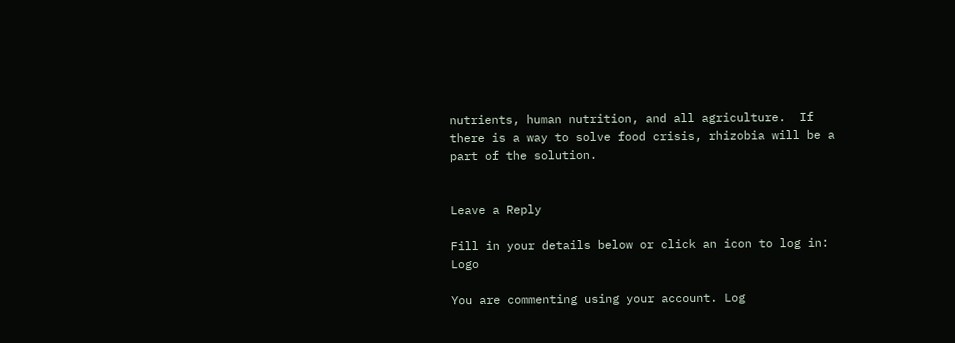nutrients, human nutrition, and all agriculture.  If there is a way to solve food crisis, rhizobia will be a part of the solution.


Leave a Reply

Fill in your details below or click an icon to log in: Logo

You are commenting using your account. Log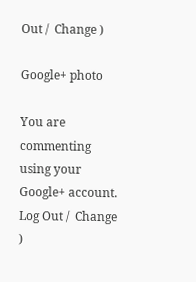Out /  Change )

Google+ photo

You are commenting using your Google+ account. Log Out /  Change )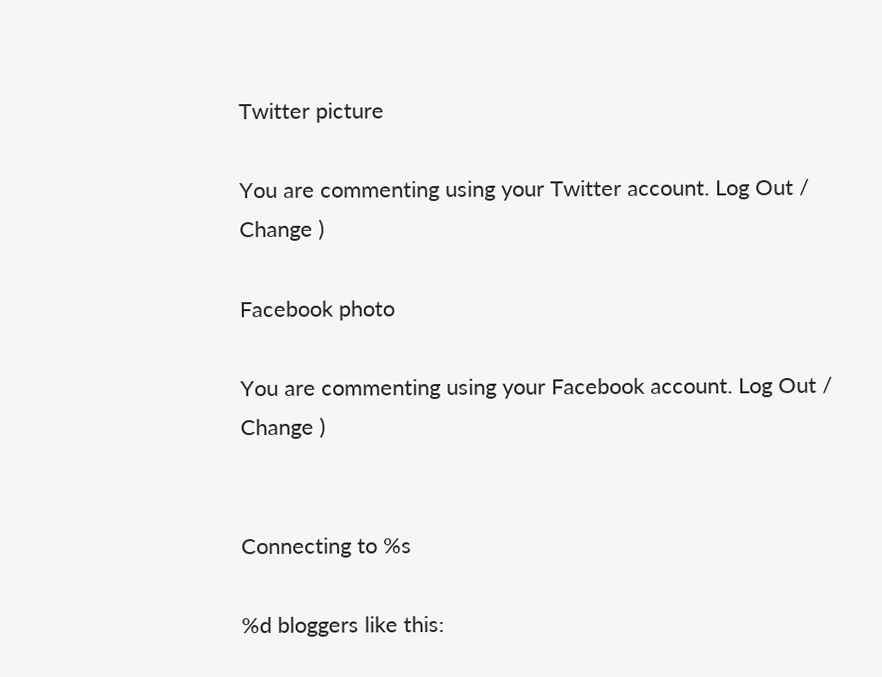Twitter picture

You are commenting using your Twitter account. Log Out /  Change )

Facebook photo

You are commenting using your Facebook account. Log Out /  Change )


Connecting to %s

%d bloggers like this: